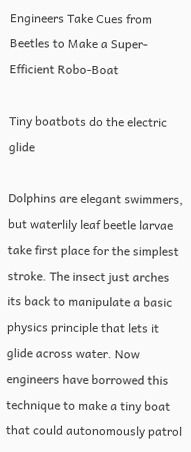Engineers Take Cues from Beetles to Make a Super-Efficient Robo-Boat

Tiny boatbots do the electric glide

Dolphins are elegant swimmers, but waterlily leaf beetle larvae take first place for the simplest stroke. The insect just arches its back to manipulate a basic physics principle that lets it glide across water. Now engineers have borrowed this technique to make a tiny boat that could autonomously patrol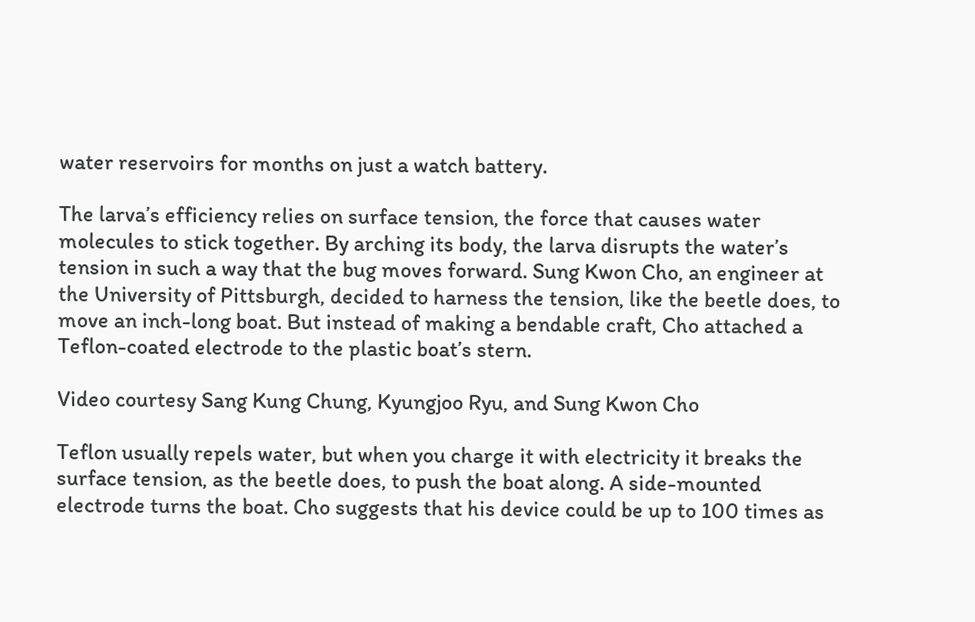water reservoirs for months on just a watch battery.

The larva’s efficiency relies on surface tension, the force that causes water molecules to stick together. By arching its body, the larva disrupts the water’s tension in such a way that the bug moves forward. Sung Kwon Cho, an engineer at the University of Pittsburgh, decided to harness the tension, like the beetle does, to move an inch-long boat. But instead of making a bendable craft, Cho attached a Teflon-coated electrode to the plastic boat’s stern.

Video courtesy Sang Kung Chung, Kyungjoo Ryu, and Sung Kwon Cho

Teflon usually repels water, but when you charge it with electricity it breaks the surface tension, as the beetle does, to push the boat along. A side-mounted electrode turns the boat. Cho suggests that his device could be up to 100 times as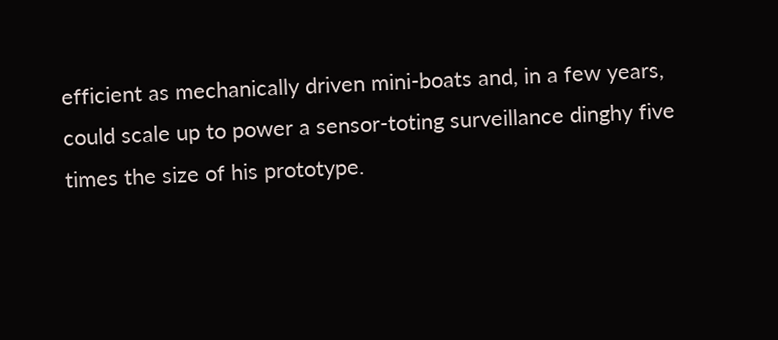efficient as mechanically driven mini-boats and, in a few years, could scale up to power a sensor-toting surveillance dinghy five times the size of his prototype.